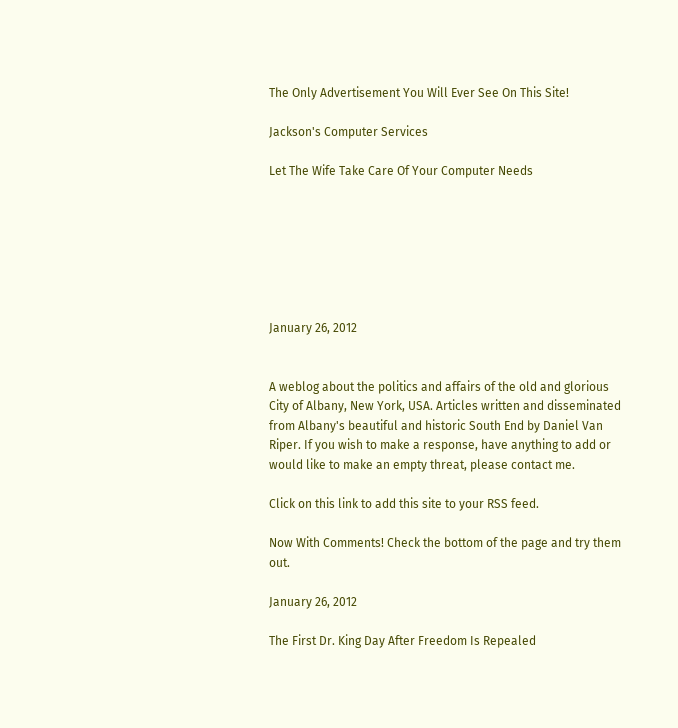The Only Advertisement You Will Ever See On This Site!

Jackson's Computer Services

Let The Wife Take Care Of Your Computer Needs







January 26, 2012


A weblog about the politics and affairs of the old and glorious City of Albany, New York, USA. Articles written and disseminated from Albany's beautiful and historic South End by Daniel Van Riper. If you wish to make a response, have anything to add or would like to make an empty threat, please contact me.

Click on this link to add this site to your RSS feed.

Now With Comments! Check the bottom of the page and try them out.

January 26, 2012

The First Dr. King Day After Freedom Is Repealed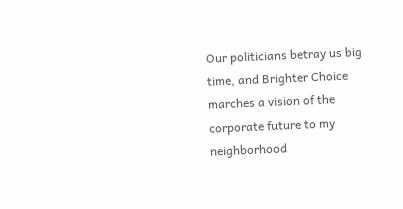Our politicians betray us big time, and Brighter Choice marches a vision of the corporate future to my neighborhood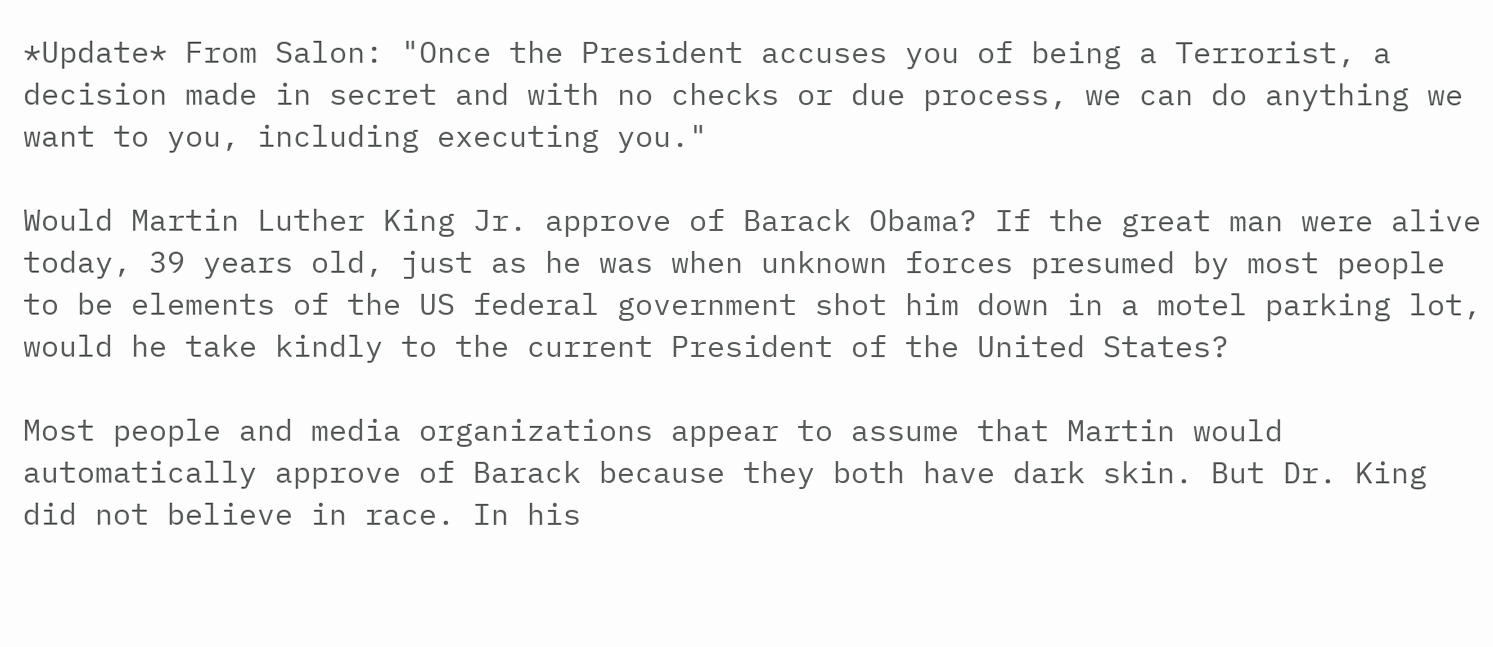*Update* From Salon: "Once the President accuses you of being a Terrorist, a decision made in secret and with no checks or due process, we can do anything we want to you, including executing you."

Would Martin Luther King Jr. approve of Barack Obama? If the great man were alive today, 39 years old, just as he was when unknown forces presumed by most people to be elements of the US federal government shot him down in a motel parking lot, would he take kindly to the current President of the United States?

Most people and media organizations appear to assume that Martin would automatically approve of Barack because they both have dark skin. But Dr. King did not believe in race. In his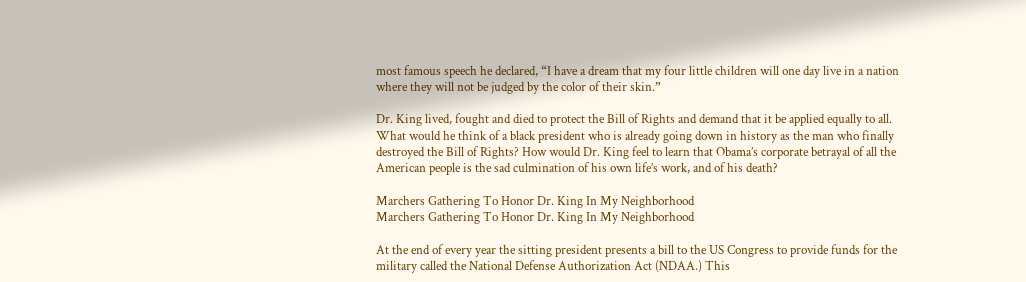most famous speech he declared, “I have a dream that my four little children will one day live in a nation where they will not be judged by the color of their skin.”

Dr. King lived, fought and died to protect the Bill of Rights and demand that it be applied equally to all. What would he think of a black president who is already going down in history as the man who finally destroyed the Bill of Rights? How would Dr. King feel to learn that Obama’s corporate betrayal of all the American people is the sad culmination of his own life’s work, and of his death?

Marchers Gathering To Honor Dr. King In My Neighborhood
Marchers Gathering To Honor Dr. King In My Neighborhood

At the end of every year the sitting president presents a bill to the US Congress to provide funds for the military called the National Defense Authorization Act (NDAA.) This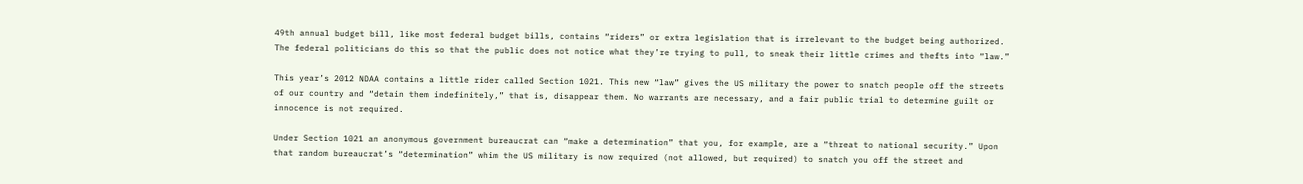49th annual budget bill, like most federal budget bills, contains “riders” or extra legislation that is irrelevant to the budget being authorized. The federal politicians do this so that the public does not notice what they’re trying to pull, to sneak their little crimes and thefts into “law.”

This year’s 2012 NDAA contains a little rider called Section 1021. This new “law” gives the US military the power to snatch people off the streets of our country and “detain them indefinitely,” that is, disappear them. No warrants are necessary, and a fair public trial to determine guilt or innocence is not required.

Under Section 1021 an anonymous government bureaucrat can “make a determination” that you, for example, are a “threat to national security.” Upon that random bureaucrat’s “determination” whim the US military is now required (not allowed, but required) to snatch you off the street and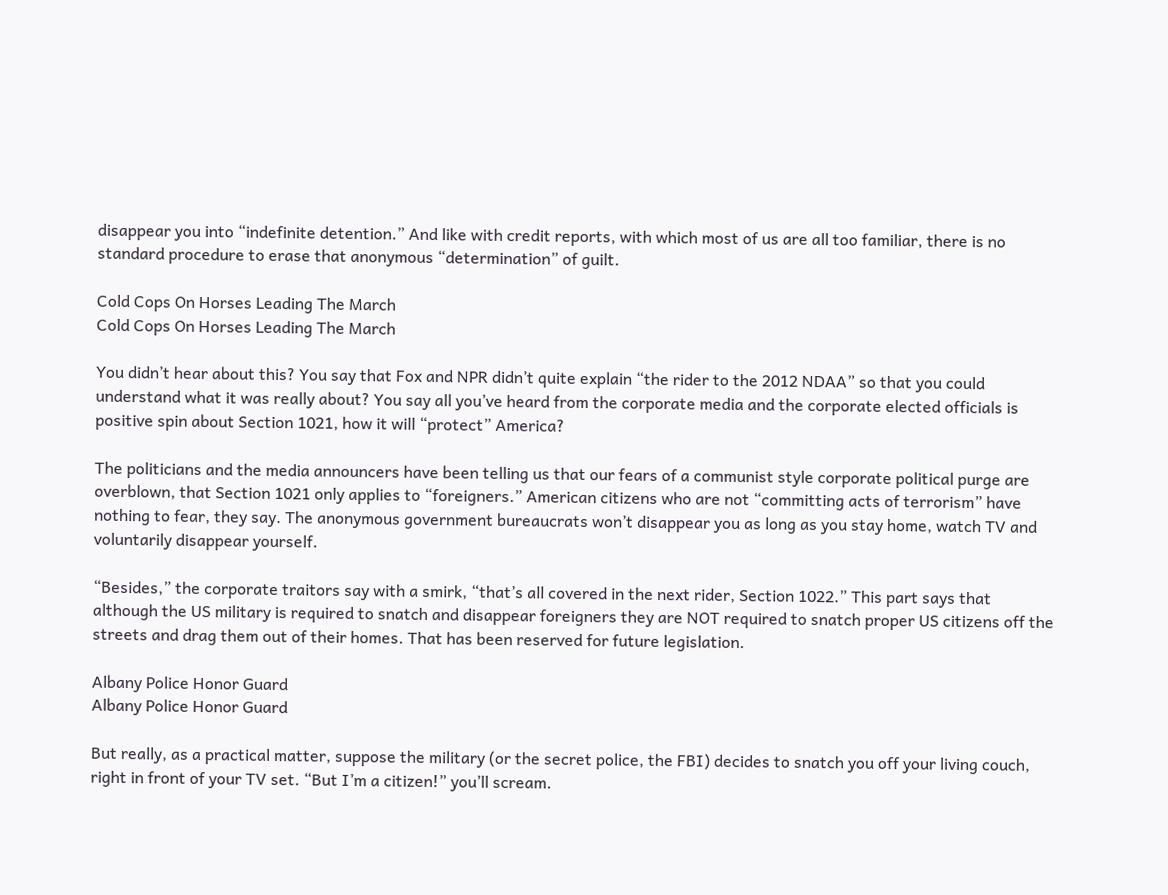disappear you into “indefinite detention.” And like with credit reports, with which most of us are all too familiar, there is no standard procedure to erase that anonymous “determination” of guilt.

Cold Cops On Horses Leading The March
Cold Cops On Horses Leading The March

You didn’t hear about this? You say that Fox and NPR didn’t quite explain “the rider to the 2012 NDAA” so that you could understand what it was really about? You say all you’ve heard from the corporate media and the corporate elected officials is positive spin about Section 1021, how it will “protect” America?

The politicians and the media announcers have been telling us that our fears of a communist style corporate political purge are overblown, that Section 1021 only applies to “foreigners.” American citizens who are not “committing acts of terrorism” have nothing to fear, they say. The anonymous government bureaucrats won’t disappear you as long as you stay home, watch TV and voluntarily disappear yourself.

“Besides,” the corporate traitors say with a smirk, “that’s all covered in the next rider, Section 1022.” This part says that although the US military is required to snatch and disappear foreigners they are NOT required to snatch proper US citizens off the streets and drag them out of their homes. That has been reserved for future legislation.

Albany Police Honor Guard
Albany Police Honor Guard

But really, as a practical matter, suppose the military (or the secret police, the FBI) decides to snatch you off your living couch, right in front of your TV set. “But I’m a citizen!” you’ll scream.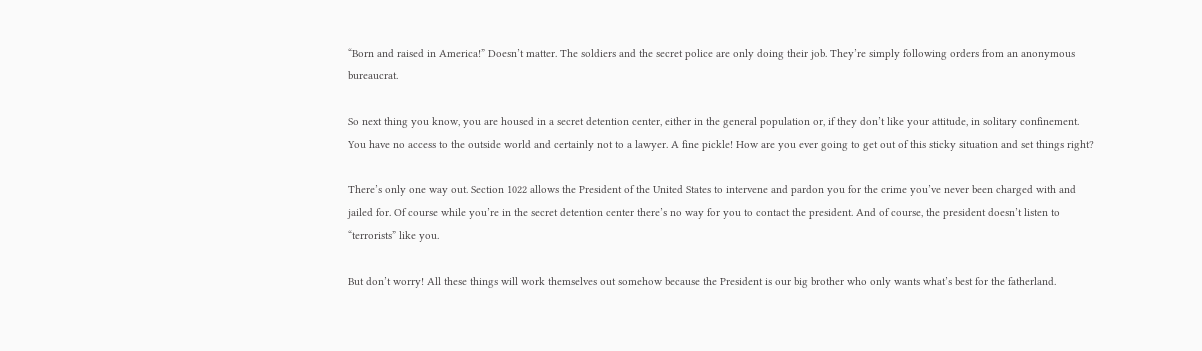“Born and raised in America!” Doesn’t matter. The soldiers and the secret police are only doing their job. They’re simply following orders from an anonymous bureaucrat.

So next thing you know, you are housed in a secret detention center, either in the general population or, if they don’t like your attitude, in solitary confinement. You have no access to the outside world and certainly not to a lawyer. A fine pickle! How are you ever going to get out of this sticky situation and set things right?

There’s only one way out. Section 1022 allows the President of the United States to intervene and pardon you for the crime you’ve never been charged with and jailed for. Of course while you’re in the secret detention center there’s no way for you to contact the president. And of course, the president doesn’t listen to “terrorists” like you.

But don’t worry! All these things will work themselves out somehow because the President is our big brother who only wants what’s best for the fatherland.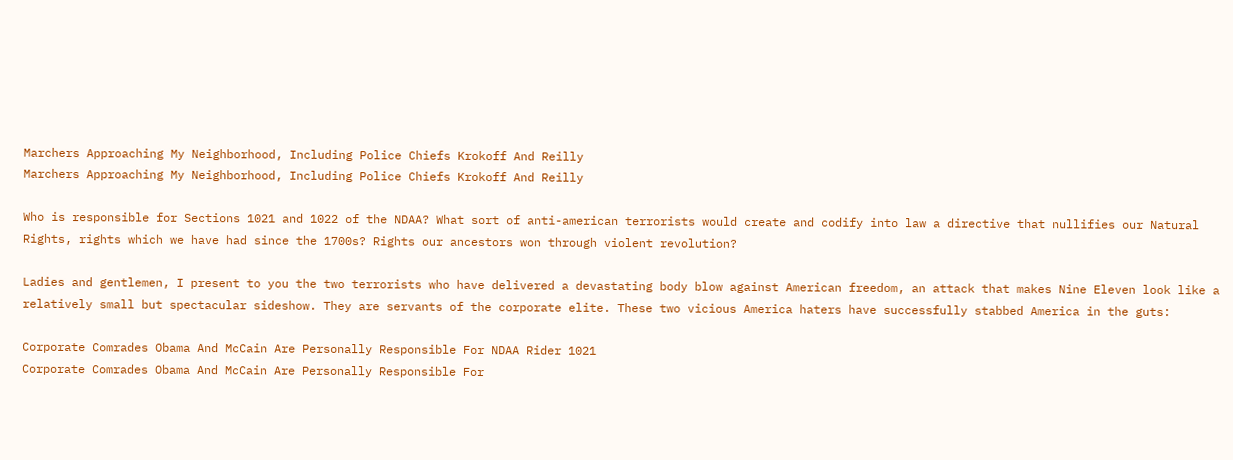Marchers Approaching My Neighborhood, Including Police Chiefs Krokoff And Reilly
Marchers Approaching My Neighborhood, Including Police Chiefs Krokoff And Reilly

Who is responsible for Sections 1021 and 1022 of the NDAA? What sort of anti-american terrorists would create and codify into law a directive that nullifies our Natural Rights, rights which we have had since the 1700s? Rights our ancestors won through violent revolution?

Ladies and gentlemen, I present to you the two terrorists who have delivered a devastating body blow against American freedom, an attack that makes Nine Eleven look like a relatively small but spectacular sideshow. They are servants of the corporate elite. These two vicious America haters have successfully stabbed America in the guts:

Corporate Comrades Obama And McCain Are Personally Responsible For NDAA Rider 1021
Corporate Comrades Obama And McCain Are Personally Responsible For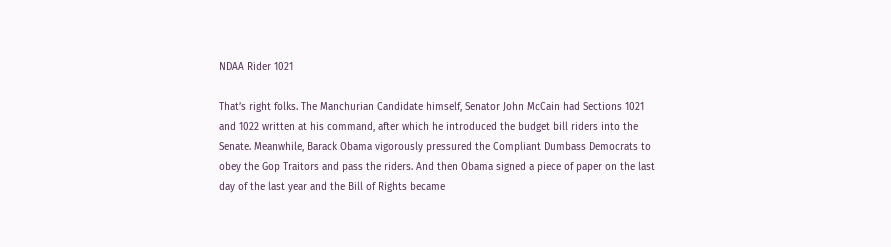NDAA Rider 1021

That’s right folks. The Manchurian Candidate himself, Senator John McCain had Sections 1021 and 1022 written at his command, after which he introduced the budget bill riders into the Senate. Meanwhile, Barack Obama vigorously pressured the Compliant Dumbass Democrats to obey the Gop Traitors and pass the riders. And then Obama signed a piece of paper on the last day of the last year and the Bill of Rights became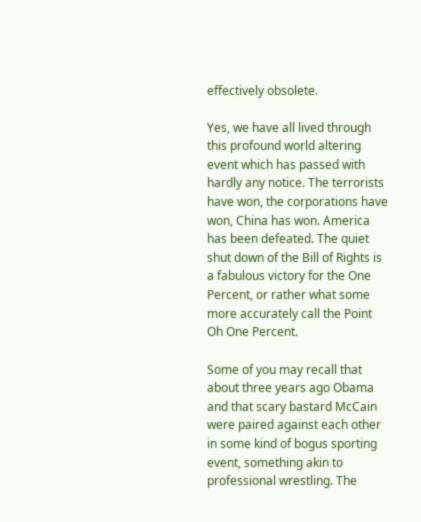effectively obsolete.

Yes, we have all lived through this profound world altering event which has passed with hardly any notice. The terrorists have won, the corporations have won, China has won. America has been defeated. The quiet shut down of the Bill of Rights is a fabulous victory for the One Percent, or rather what some more accurately call the Point Oh One Percent.

Some of you may recall that about three years ago Obama and that scary bastard McCain were paired against each other in some kind of bogus sporting event, something akin to professional wrestling. The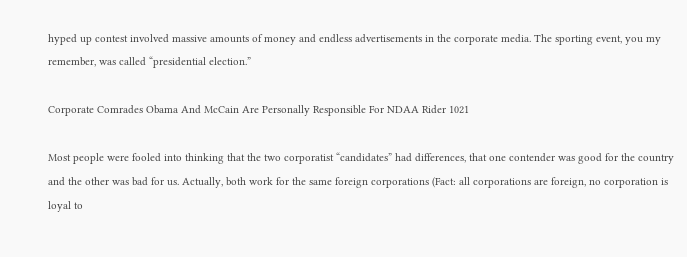hyped up contest involved massive amounts of money and endless advertisements in the corporate media. The sporting event, you my remember, was called “presidential election.”

Corporate Comrades Obama And McCain Are Personally Responsible For NDAA Rider 1021

Most people were fooled into thinking that the two corporatist “candidates” had differences, that one contender was good for the country and the other was bad for us. Actually, both work for the same foreign corporations (Fact: all corporations are foreign, no corporation is loyal to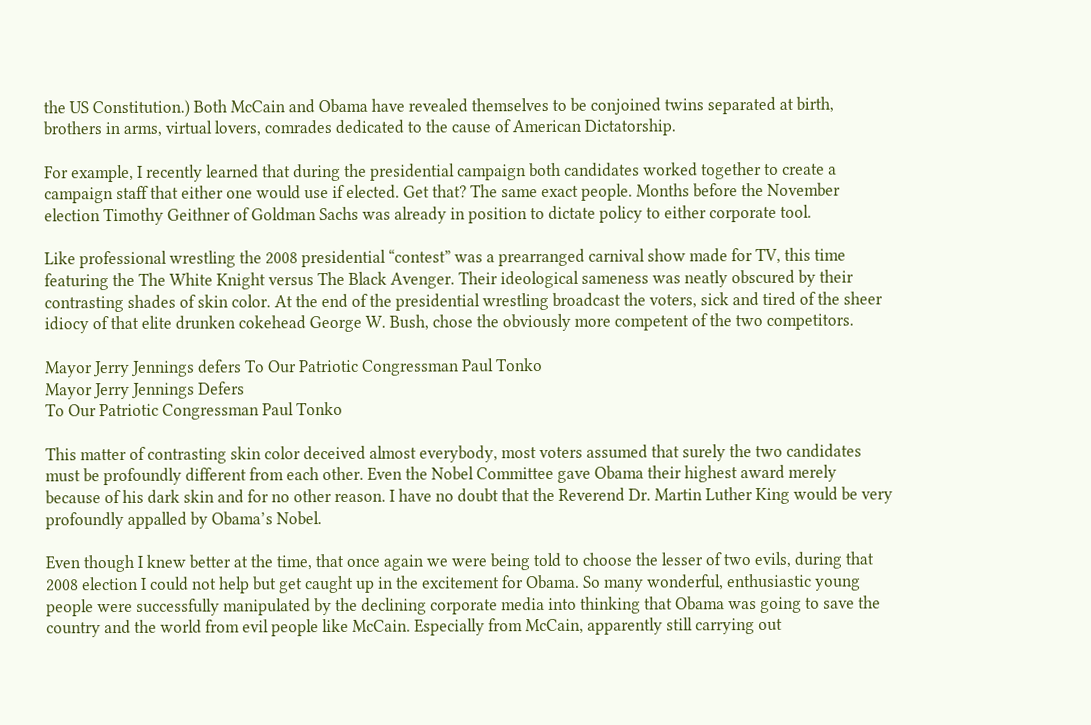the US Constitution.) Both McCain and Obama have revealed themselves to be conjoined twins separated at birth, brothers in arms, virtual lovers, comrades dedicated to the cause of American Dictatorship.

For example, I recently learned that during the presidential campaign both candidates worked together to create a campaign staff that either one would use if elected. Get that? The same exact people. Months before the November election Timothy Geithner of Goldman Sachs was already in position to dictate policy to either corporate tool.

Like professional wrestling the 2008 presidential “contest” was a prearranged carnival show made for TV, this time featuring the The White Knight versus The Black Avenger. Their ideological sameness was neatly obscured by their contrasting shades of skin color. At the end of the presidential wrestling broadcast the voters, sick and tired of the sheer idiocy of that elite drunken cokehead George W. Bush, chose the obviously more competent of the two competitors.

Mayor Jerry Jennings defers To Our Patriotic Congressman Paul Tonko
Mayor Jerry Jennings Defers
To Our Patriotic Congressman Paul Tonko

This matter of contrasting skin color deceived almost everybody, most voters assumed that surely the two candidates must be profoundly different from each other. Even the Nobel Committee gave Obama their highest award merely because of his dark skin and for no other reason. I have no doubt that the Reverend Dr. Martin Luther King would be very profoundly appalled by Obama’s Nobel.

Even though I knew better at the time, that once again we were being told to choose the lesser of two evils, during that 2008 election I could not help but get caught up in the excitement for Obama. So many wonderful, enthusiastic young people were successfully manipulated by the declining corporate media into thinking that Obama was going to save the country and the world from evil people like McCain. Especially from McCain, apparently still carrying out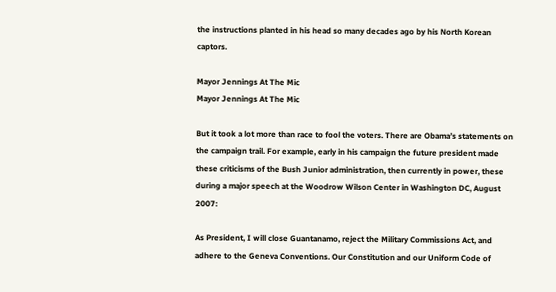the instructions planted in his head so many decades ago by his North Korean captors.

Mayor Jennings At The Mic
Mayor Jennings At The Mic

But it took a lot more than race to fool the voters. There are Obama’s statements on the campaign trail. For example, early in his campaign the future president made these criticisms of the Bush Junior administration, then currently in power, these during a major speech at the Woodrow Wilson Center in Washington DC, August 2007:

As President, I will close Guantanamo, reject the Military Commissions Act, and adhere to the Geneva Conventions. Our Constitution and our Uniform Code of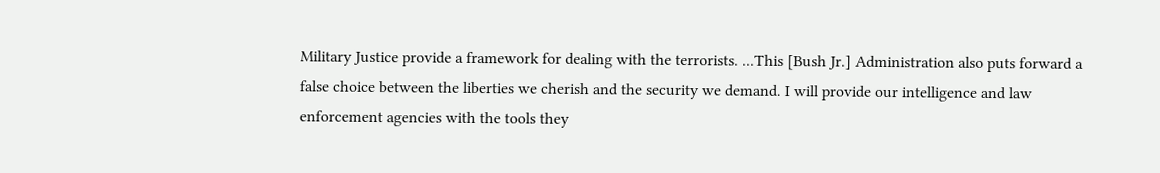Military Justice provide a framework for dealing with the terrorists. ...This [Bush Jr.] Administration also puts forward a false choice between the liberties we cherish and the security we demand. I will provide our intelligence and law enforcement agencies with the tools they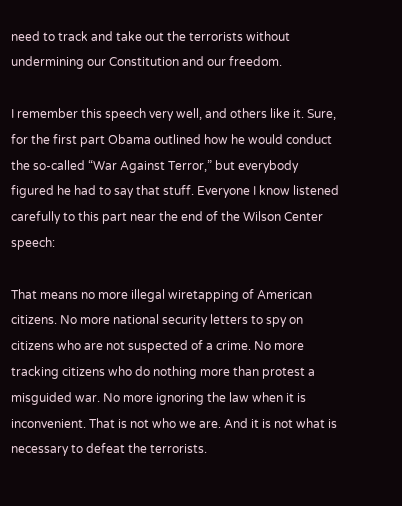need to track and take out the terrorists without undermining our Constitution and our freedom.

I remember this speech very well, and others like it. Sure, for the first part Obama outlined how he would conduct the so-called “War Against Terror,” but everybody figured he had to say that stuff. Everyone I know listened carefully to this part near the end of the Wilson Center speech:

That means no more illegal wiretapping of American citizens. No more national security letters to spy on citizens who are not suspected of a crime. No more tracking citizens who do nothing more than protest a misguided war. No more ignoring the law when it is inconvenient. That is not who we are. And it is not what is necessary to defeat the terrorists.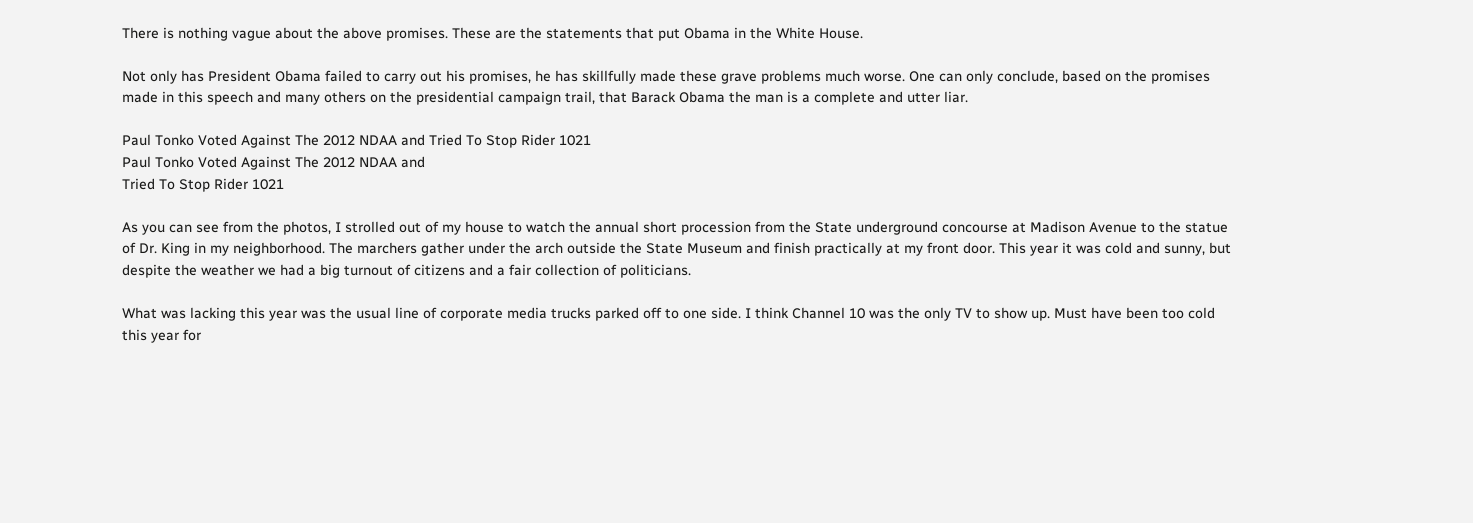There is nothing vague about the above promises. These are the statements that put Obama in the White House.

Not only has President Obama failed to carry out his promises, he has skillfully made these grave problems much worse. One can only conclude, based on the promises made in this speech and many others on the presidential campaign trail, that Barack Obama the man is a complete and utter liar.

Paul Tonko Voted Against The 2012 NDAA and Tried To Stop Rider 1021
Paul Tonko Voted Against The 2012 NDAA and
Tried To Stop Rider 1021

As you can see from the photos, I strolled out of my house to watch the annual short procession from the State underground concourse at Madison Avenue to the statue of Dr. King in my neighborhood. The marchers gather under the arch outside the State Museum and finish practically at my front door. This year it was cold and sunny, but despite the weather we had a big turnout of citizens and a fair collection of politicians.

What was lacking this year was the usual line of corporate media trucks parked off to one side. I think Channel 10 was the only TV to show up. Must have been too cold this year for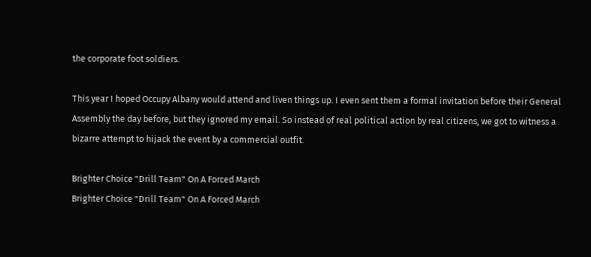the corporate foot soldiers.

This year I hoped Occupy Albany would attend and liven things up. I even sent them a formal invitation before their General Assembly the day before, but they ignored my email. So instead of real political action by real citizens, we got to witness a bizarre attempt to hijack the event by a commercial outfit.

Brighter Choice "Drill Team" On A Forced March
Brighter Choice "Drill Team" On A Forced March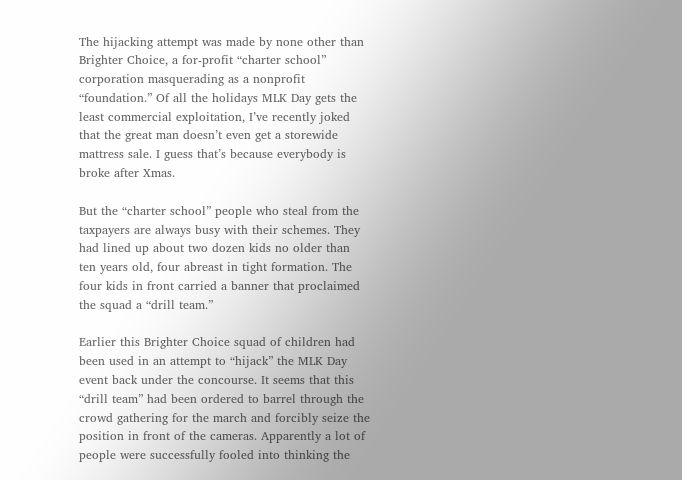The hijacking attempt was made by none other than Brighter Choice, a for-profit “charter school” corporation masquerading as a nonprofit “foundation.” Of all the holidays MLK Day gets the least commercial exploitation, I’ve recently joked that the great man doesn’t even get a storewide mattress sale. I guess that’s because everybody is broke after Xmas.

But the “charter school” people who steal from the taxpayers are always busy with their schemes. They had lined up about two dozen kids no older than ten years old, four abreast in tight formation. The four kids in front carried a banner that proclaimed the squad a “drill team.”

Earlier this Brighter Choice squad of children had been used in an attempt to “hijack” the MLK Day event back under the concourse. It seems that this “drill team” had been ordered to barrel through the crowd gathering for the march and forcibly seize the position in front of the cameras. Apparently a lot of people were successfully fooled into thinking the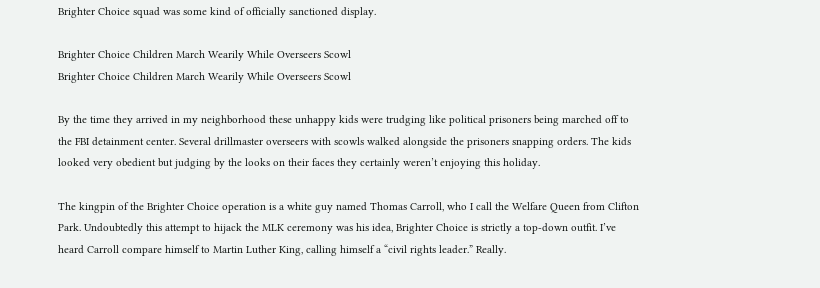Brighter Choice squad was some kind of officially sanctioned display.

Brighter Choice Children March Wearily While Overseers Scowl
Brighter Choice Children March Wearily While Overseers Scowl

By the time they arrived in my neighborhood these unhappy kids were trudging like political prisoners being marched off to the FBI detainment center. Several drillmaster overseers with scowls walked alongside the prisoners snapping orders. The kids looked very obedient but judging by the looks on their faces they certainly weren’t enjoying this holiday.

The kingpin of the Brighter Choice operation is a white guy named Thomas Carroll, who I call the Welfare Queen from Clifton Park. Undoubtedly this attempt to hijack the MLK ceremony was his idea, Brighter Choice is strictly a top-down outfit. I’ve heard Carroll compare himself to Martin Luther King, calling himself a “civil rights leader.” Really.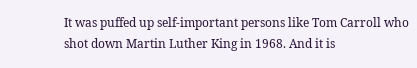It was puffed up self-important persons like Tom Carroll who shot down Martin Luther King in 1968. And it is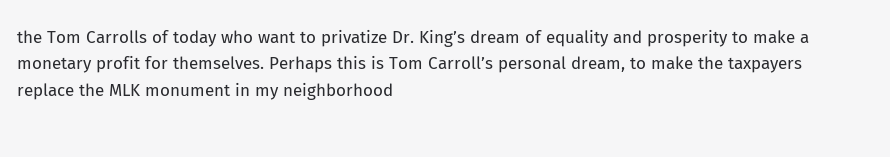the Tom Carrolls of today who want to privatize Dr. King’s dream of equality and prosperity to make a monetary profit for themselves. Perhaps this is Tom Carroll’s personal dream, to make the taxpayers replace the MLK monument in my neighborhood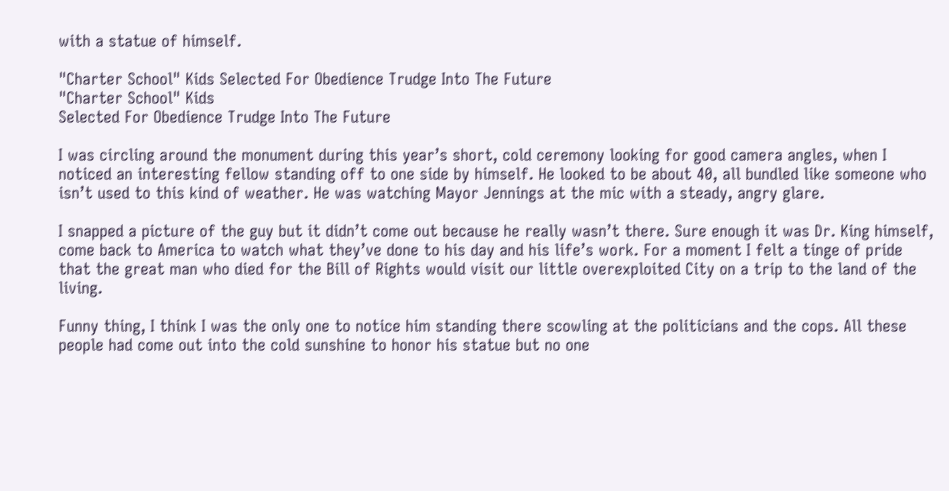with a statue of himself.

"Charter School" Kids Selected For Obedience Trudge Into The Future
"Charter School" Kids
Selected For Obedience Trudge Into The Future

I was circling around the monument during this year’s short, cold ceremony looking for good camera angles, when I noticed an interesting fellow standing off to one side by himself. He looked to be about 40, all bundled like someone who isn’t used to this kind of weather. He was watching Mayor Jennings at the mic with a steady, angry glare.

I snapped a picture of the guy but it didn’t come out because he really wasn’t there. Sure enough it was Dr. King himself, come back to America to watch what they’ve done to his day and his life’s work. For a moment I felt a tinge of pride that the great man who died for the Bill of Rights would visit our little overexploited City on a trip to the land of the living.

Funny thing, I think I was the only one to notice him standing there scowling at the politicians and the cops. All these people had come out into the cold sunshine to honor his statue but no one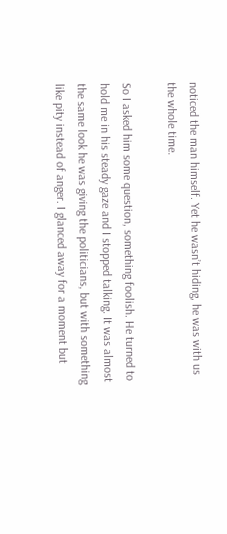noticed the man himself. Yet he wasn’t hiding, he was with us the whole time.

So I asked him some question, something foolish. He turned to hold me in his steady gaze and I stopped talking. It was almost the same look he was giving the politicians, but with something like pity instead of anger. I glanced away for a moment but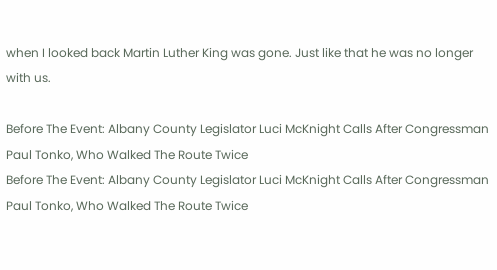when I looked back Martin Luther King was gone. Just like that he was no longer with us.

Before The Event: Albany County Legislator Luci McKnight Calls After Congressman Paul Tonko, Who Walked The Route Twice
Before The Event: Albany County Legislator Luci McKnight Calls After Congressman Paul Tonko, Who Walked The Route Twice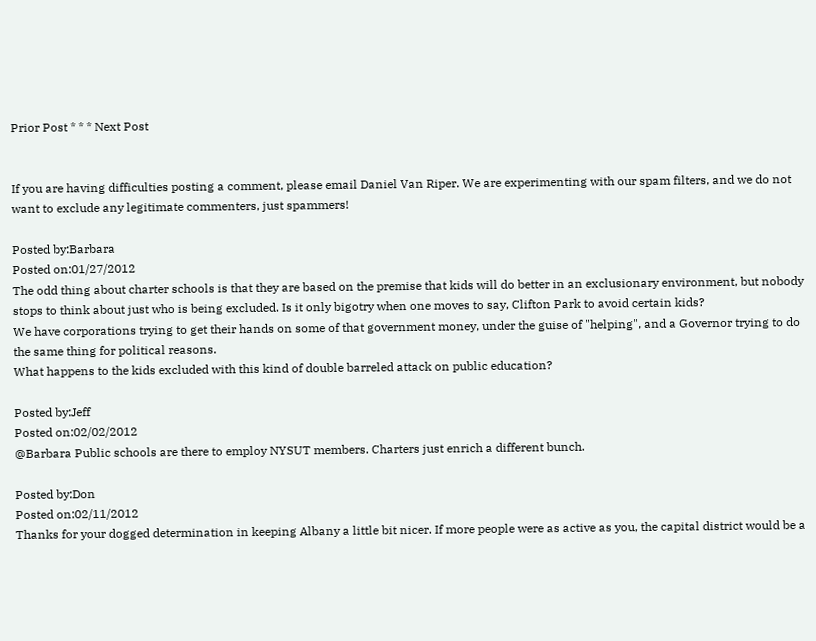Prior Post * * * Next Post


If you are having difficulties posting a comment, please email Daniel Van Riper. We are experimenting with our spam filters, and we do not want to exclude any legitimate commenters, just spammers!

Posted by:Barbara
Posted on:01/27/2012
The odd thing about charter schools is that they are based on the premise that kids will do better in an exclusionary environment, but nobody stops to think about just who is being excluded. Is it only bigotry when one moves to say, Clifton Park to avoid certain kids?
We have corporations trying to get their hands on some of that government money, under the guise of "helping", and a Governor trying to do the same thing for political reasons.
What happens to the kids excluded with this kind of double barreled attack on public education?

Posted by:Jeff
Posted on:02/02/2012
@Barbara Public schools are there to employ NYSUT members. Charters just enrich a different bunch.

Posted by:Don
Posted on:02/11/2012
Thanks for your dogged determination in keeping Albany a little bit nicer. If more people were as active as you, the capital district would be a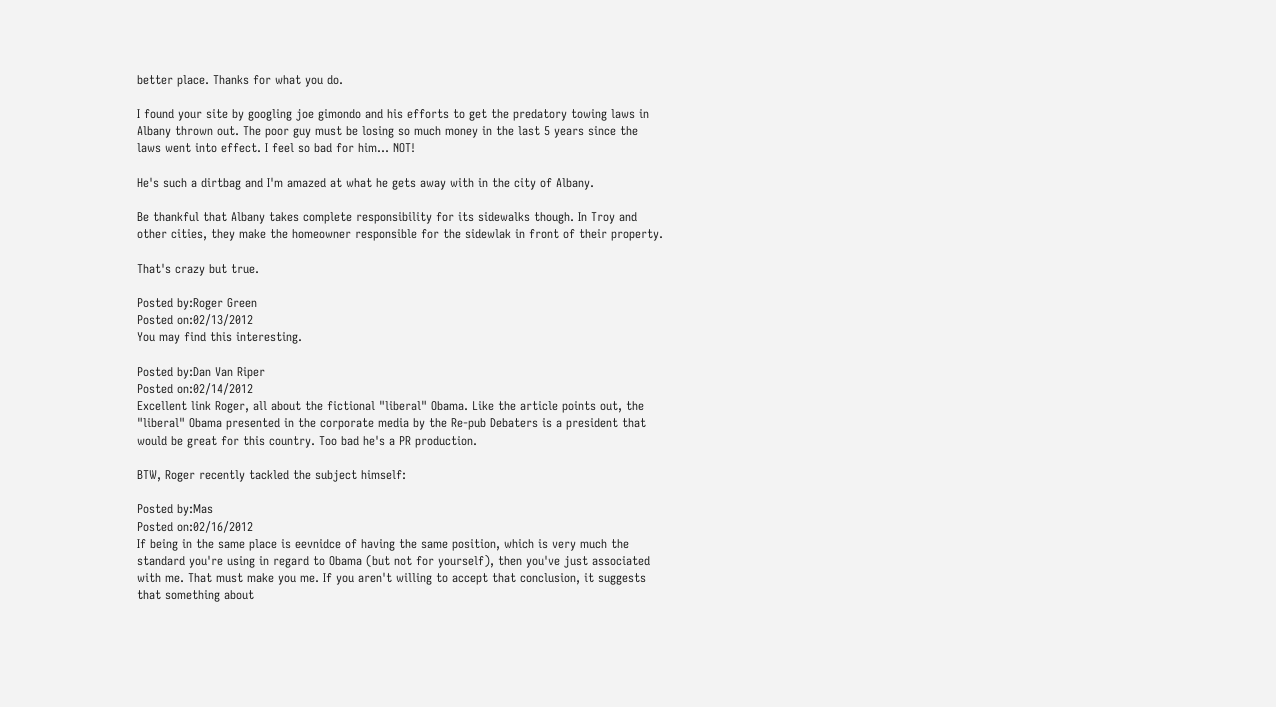better place. Thanks for what you do.

I found your site by googling joe gimondo and his efforts to get the predatory towing laws in Albany thrown out. The poor guy must be losing so much money in the last 5 years since the laws went into effect. I feel so bad for him... NOT!

He's such a dirtbag and I'm amazed at what he gets away with in the city of Albany.

Be thankful that Albany takes complete responsibility for its sidewalks though. In Troy and other cities, they make the homeowner responsible for the sidewlak in front of their property.

That's crazy but true.

Posted by:Roger Green
Posted on:02/13/2012
You may find this interesting.

Posted by:Dan Van Riper
Posted on:02/14/2012
Excellent link Roger, all about the fictional "liberal" Obama. Like the article points out, the "liberal" Obama presented in the corporate media by the Re-pub Debaters is a president that would be great for this country. Too bad he's a PR production.

BTW, Roger recently tackled the subject himself:

Posted by:Mas
Posted on:02/16/2012
If being in the same place is eevnidce of having the same position, which is very much the standard you're using in regard to Obama (but not for yourself), then you've just associated with me. That must make you me. If you aren't willing to accept that conclusion, it suggests that something about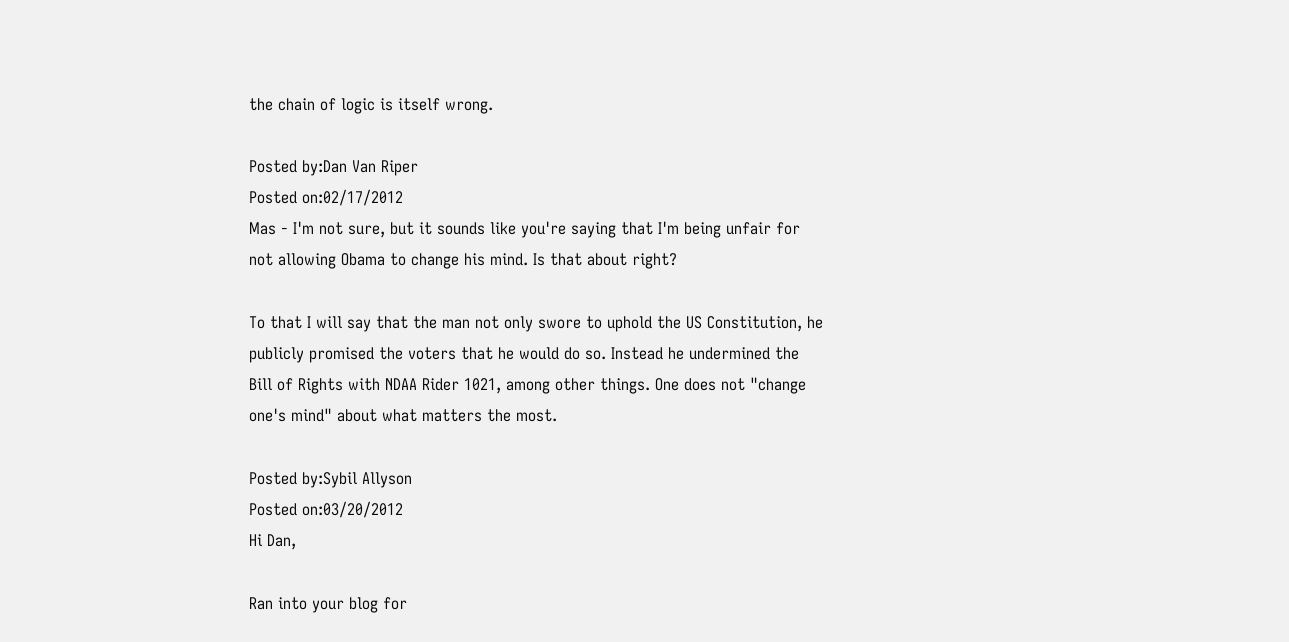the chain of logic is itself wrong.

Posted by:Dan Van Riper
Posted on:02/17/2012
Mas - I'm not sure, but it sounds like you're saying that I'm being unfair for not allowing Obama to change his mind. Is that about right?

To that I will say that the man not only swore to uphold the US Constitution, he publicly promised the voters that he would do so. Instead he undermined the Bill of Rights with NDAA Rider 1021, among other things. One does not "change one's mind" about what matters the most.

Posted by:Sybil Allyson
Posted on:03/20/2012
Hi Dan,

Ran into your blog for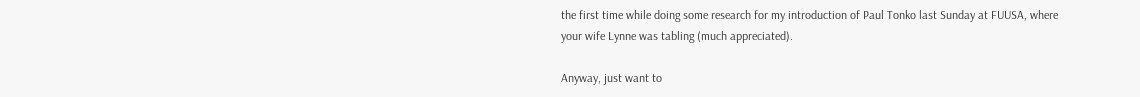the first time while doing some research for my introduction of Paul Tonko last Sunday at FUUSA, where your wife Lynne was tabling (much appreciated).

Anyway, just want to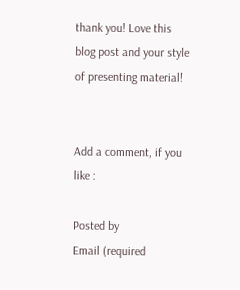thank you! Love this blog post and your style of presenting material!


Add a comment, if you like :

Posted by
Email (required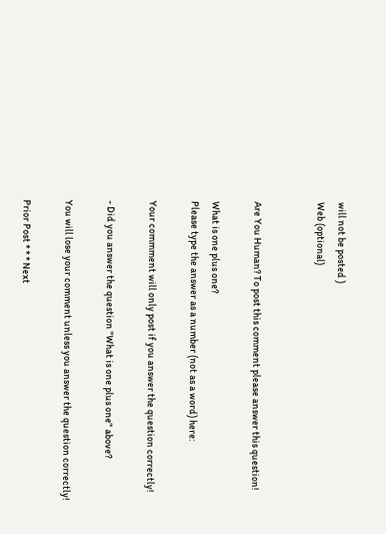will not be posted )
Web (optional)


Are You Human? To post this comment please answer this question!

What is one plus one?
Please type the answer as a number (not as a word) here:

Your commment will only post if you answer the question correctly!

- Did you answer the question "What is one plus one" above?

You will lose your comment unless you answer the question correctly!

Prior Post * * * Next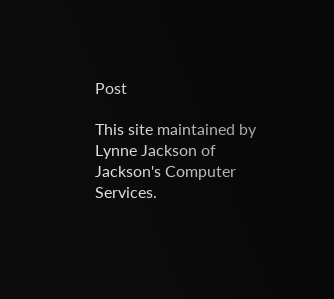Post

This site maintained by Lynne Jackson of Jackson's Computer Services.